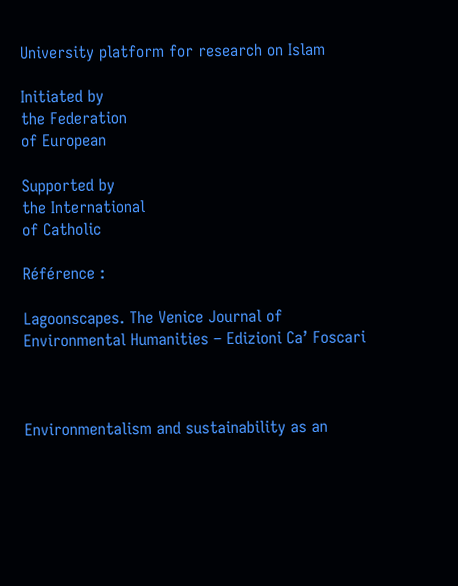University platform for research on Islam

Initiated by
the Federation
of European

Supported by
the International
of Catholic

Référence :

Lagoonscapes. The Venice Journal of Environmental Humanities – Edizioni Ca’ Foscari



Environmentalism and sustainability as an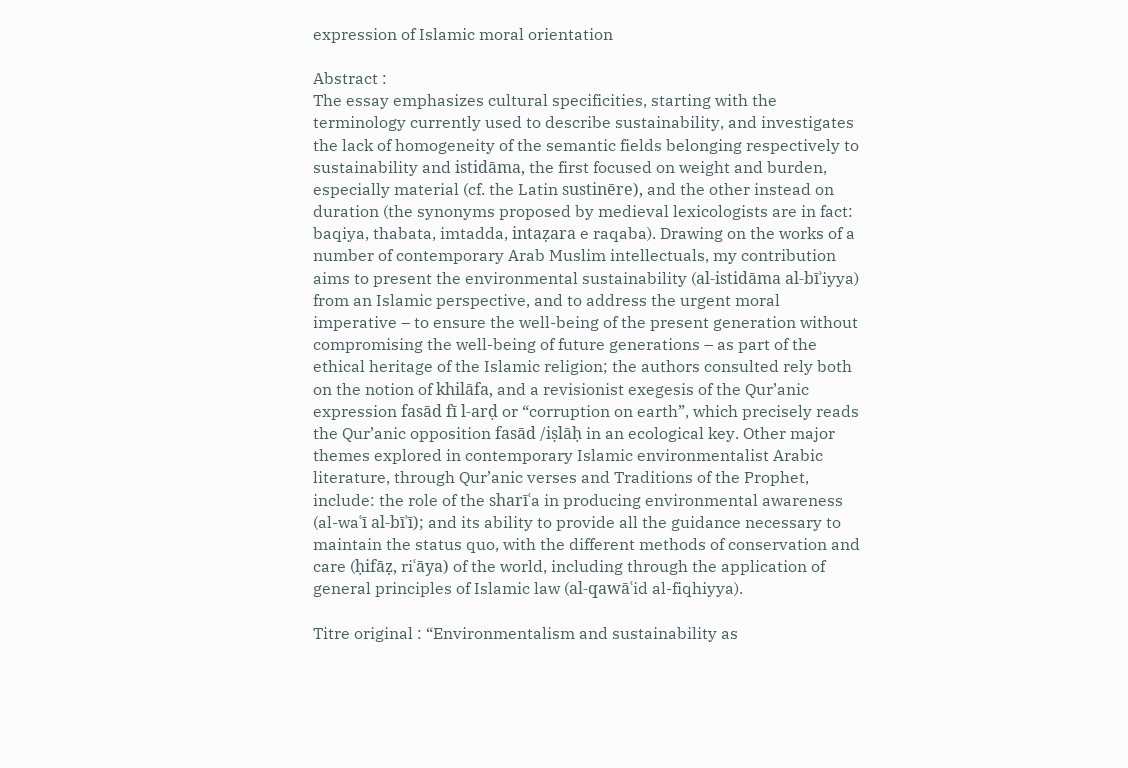expression of Islamic moral orientation

Abstract :
The essay emphasizes cultural specificities, starting with the terminology currently used to describe sustainability, and investigates the lack of homogeneity of the semantic fields belonging respectively to sustainability and istidāma, the first focused on weight and burden, especially material (cf. the Latin sustinēre), and the other instead on duration (the synonyms proposed by medieval lexicologists are in fact: baqiya, thabata, imtadda, intaẓara e raqaba). Drawing on the works of a number of contemporary Arab Muslim intellectuals, my contribution aims to present the environmental sustainability (al-istidāma al-bīʾiyya) from an Islamic perspective, and to address the urgent moral imperative – to ensure the well-being of the present generation without compromising the well-being of future generations – as part of the ethical heritage of the Islamic religion; the authors consulted rely both on the notion of khilāfa, and a revisionist exegesis of the Qur’anic expression fasād fī l-arḍ or “corruption on earth”, which precisely reads the Qur’anic opposition fasād /iṣlāḥ in an ecological key. Other major themes explored in contemporary Islamic environmentalist Arabic literature, through Qur’anic verses and Traditions of the Prophet, include: the role of the sharīʿa in producing environmental awareness (al-waʿī al-bīʾī); and its ability to provide all the guidance necessary to maintain the status quo, with the different methods of conservation and care (ḥifāẓ, riʿāya) of the world, including through the application of general principles of Islamic law (al-qawāʿid al-fiqhiyya).

Titre original : “Environmentalism and sustainability as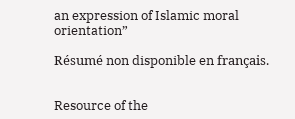an expression of Islamic moral orientation”

Résumé non disponible en français.


Resource of the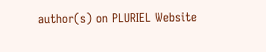author(s) on PLURIEL Website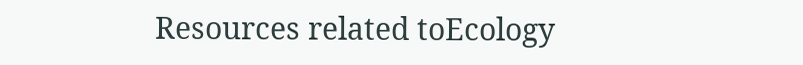Resources related toEcology